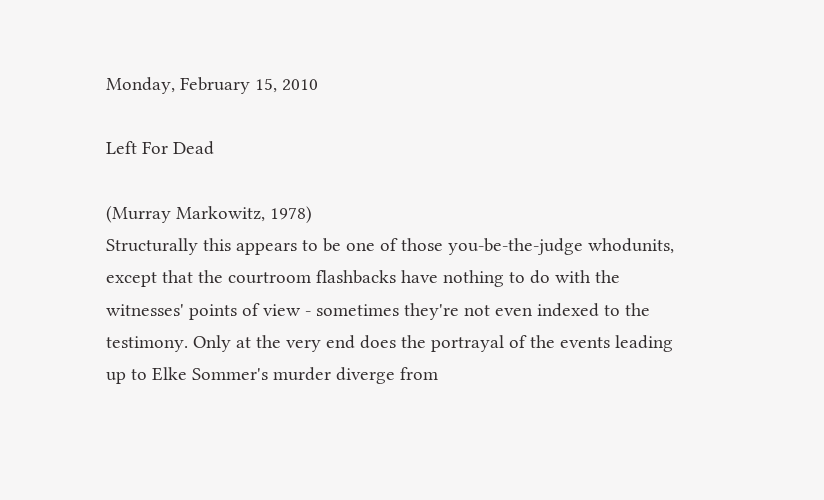Monday, February 15, 2010

Left For Dead

(Murray Markowitz, 1978)
Structurally this appears to be one of those you-be-the-judge whodunits, except that the courtroom flashbacks have nothing to do with the witnesses' points of view - sometimes they're not even indexed to the testimony. Only at the very end does the portrayal of the events leading up to Elke Sommer's murder diverge from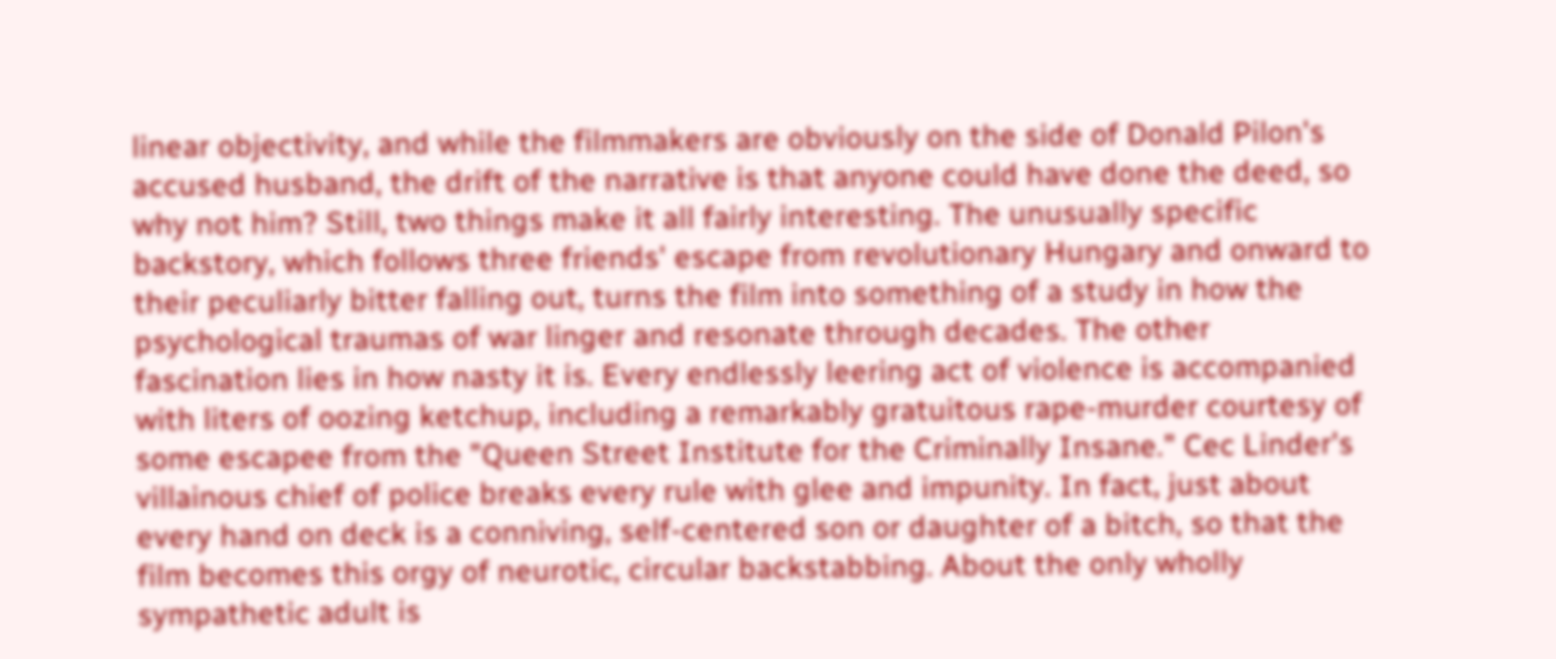linear objectivity, and while the filmmakers are obviously on the side of Donald Pilon's accused husband, the drift of the narrative is that anyone could have done the deed, so why not him? Still, two things make it all fairly interesting. The unusually specific backstory, which follows three friends' escape from revolutionary Hungary and onward to their peculiarly bitter falling out, turns the film into something of a study in how the psychological traumas of war linger and resonate through decades. The other fascination lies in how nasty it is. Every endlessly leering act of violence is accompanied with liters of oozing ketchup, including a remarkably gratuitous rape-murder courtesy of some escapee from the "Queen Street Institute for the Criminally Insane." Cec Linder's villainous chief of police breaks every rule with glee and impunity. In fact, just about every hand on deck is a conniving, self-centered son or daughter of a bitch, so that the film becomes this orgy of neurotic, circular backstabbing. About the only wholly sympathetic adult is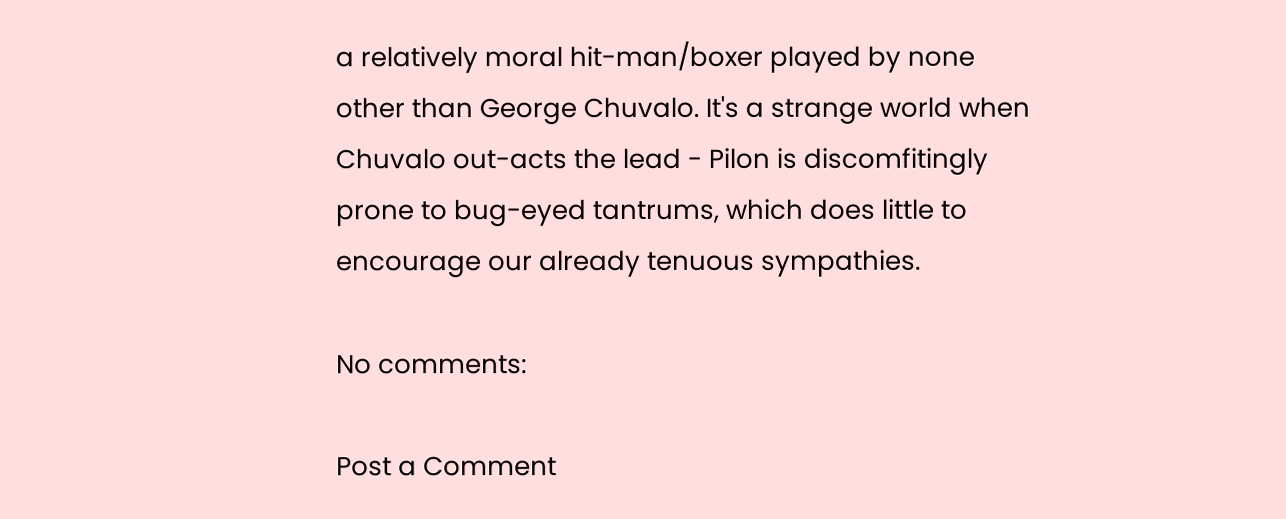a relatively moral hit-man/boxer played by none other than George Chuvalo. It's a strange world when Chuvalo out-acts the lead - Pilon is discomfitingly prone to bug-eyed tantrums, which does little to encourage our already tenuous sympathies.

No comments:

Post a Comment